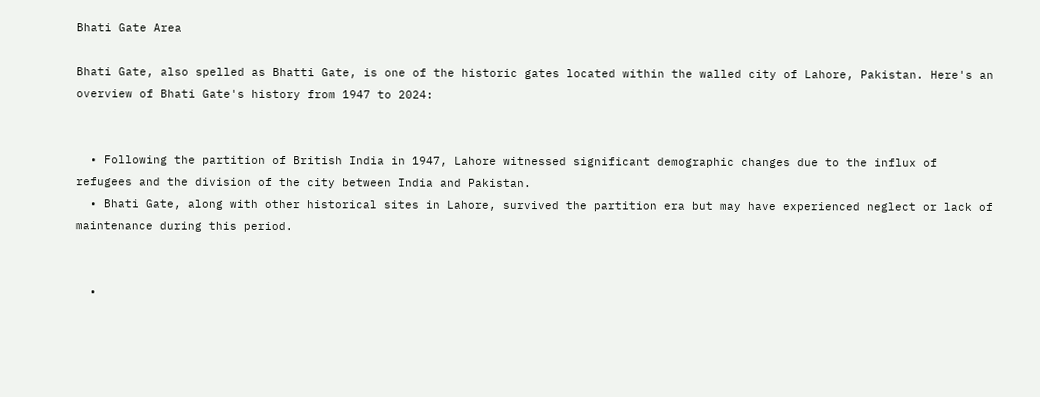Bhati Gate Area

Bhati Gate, also spelled as Bhatti Gate, is one of the historic gates located within the walled city of Lahore, Pakistan. Here's an overview of Bhati Gate's history from 1947 to 2024:


  • Following the partition of British India in 1947, Lahore witnessed significant demographic changes due to the influx of refugees and the division of the city between India and Pakistan.
  • Bhati Gate, along with other historical sites in Lahore, survived the partition era but may have experienced neglect or lack of maintenance during this period.


  •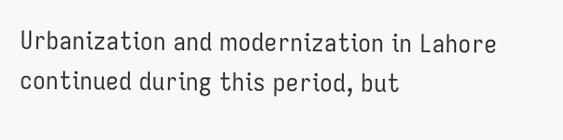Urbanization and modernization in Lahore continued during this period, but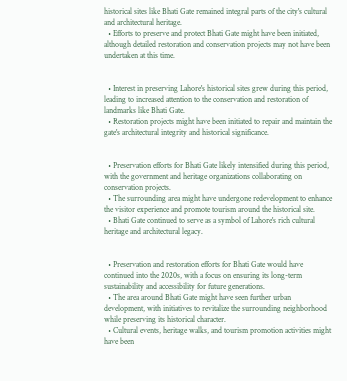historical sites like Bhati Gate remained integral parts of the city's cultural and architectural heritage.
  • Efforts to preserve and protect Bhati Gate might have been initiated, although detailed restoration and conservation projects may not have been undertaken at this time.


  • Interest in preserving Lahore's historical sites grew during this period, leading to increased attention to the conservation and restoration of landmarks like Bhati Gate.
  • Restoration projects might have been initiated to repair and maintain the gate's architectural integrity and historical significance.


  • Preservation efforts for Bhati Gate likely intensified during this period, with the government and heritage organizations collaborating on conservation projects.
  • The surrounding area might have undergone redevelopment to enhance the visitor experience and promote tourism around the historical site.
  • Bhati Gate continued to serve as a symbol of Lahore's rich cultural heritage and architectural legacy.


  • Preservation and restoration efforts for Bhati Gate would have continued into the 2020s, with a focus on ensuring its long-term sustainability and accessibility for future generations.
  • The area around Bhati Gate might have seen further urban development, with initiatives to revitalize the surrounding neighborhood while preserving its historical character.
  • Cultural events, heritage walks, and tourism promotion activities might have been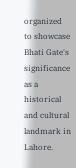organized to showcase Bhati Gate's significance as a historical and cultural landmark in Lahore.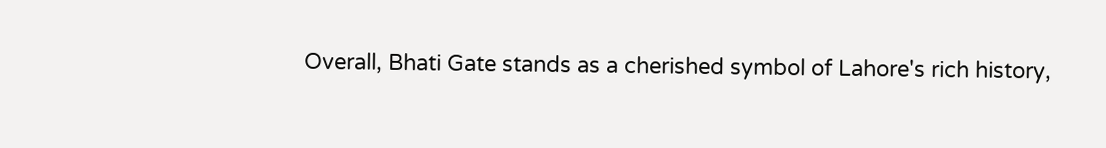Overall, Bhati Gate stands as a cherished symbol of Lahore's rich history,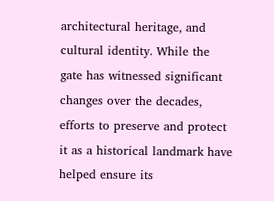architectural heritage, and cultural identity. While the gate has witnessed significant changes over the decades, efforts to preserve and protect it as a historical landmark have helped ensure its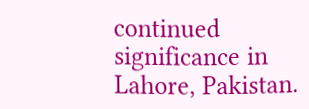continued significance in Lahore, Pakistan.